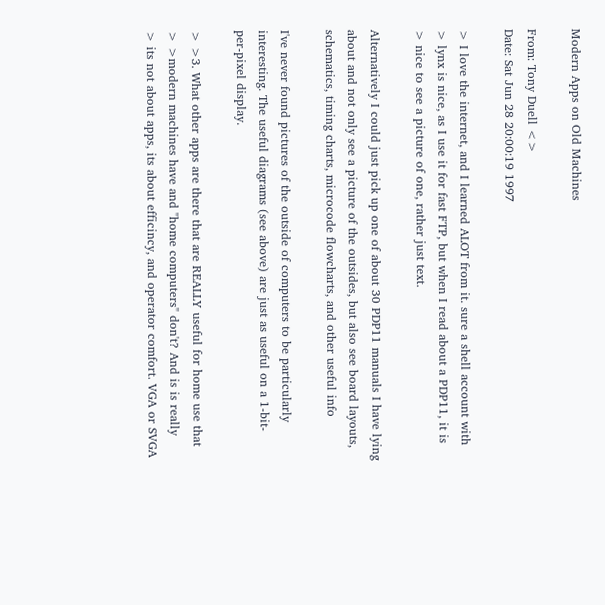Modern Apps on Old Machines

From: Tony Duell <>
Date: Sat Jun 28 20:00:19 1997

> I love the internet, and I learned ALOT from it. sure a shell account with
> lynx is nice, as I use it for fast FTP, but when I read about a PDP11, it is
> nice to see a picture of one, rather just text.

Alternatively I could just pick up one of about 30 PDP11 manuals I have lying
about and not only see a picture of the outsides, but also see board layouts,
schematics, timing charts, microcode flowcharts, and other useful info

I've never found pictures of the outside of computers to be particularly
interesting. The useful diagrams (see above) are just as useful on a 1-bit-
per-pixel display.

> >3. What other apps are there that are REALLY useful for home use that
> >modern machines have and "home computers" don't? And is is really
> its not about apps, its about efficincy, and operator comfort. VGA or SVGA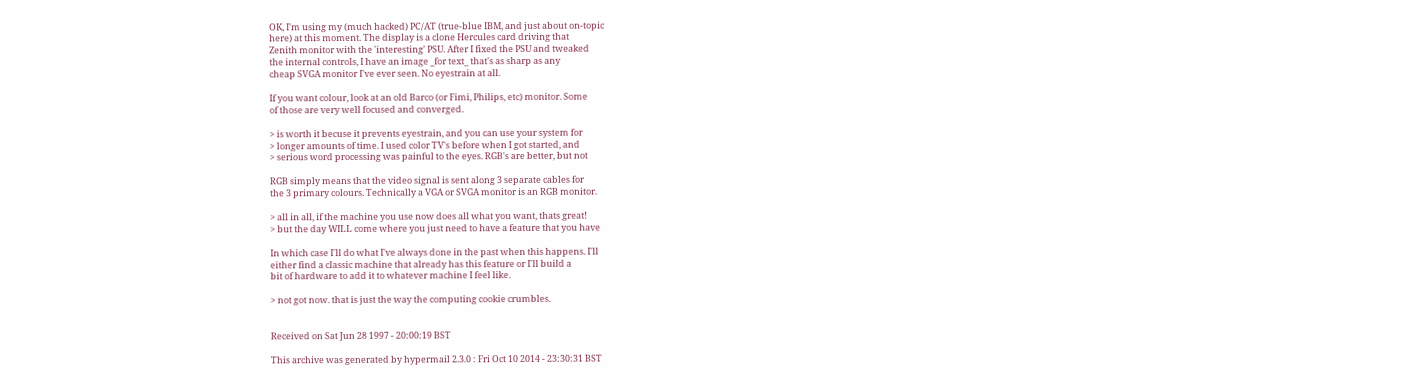OK, I'm using my (much hacked) PC/AT (true-blue IBM, and just about on-topic
here) at this moment. The display is a clone Hercules card driving that
Zenith monitor with the 'interesting' PSU. After I fixed the PSU and tweaked
the internal controls, I have an image _for text_ that's as sharp as any
cheap SVGA monitor I've ever seen. No eyestrain at all.

If you want colour, look at an old Barco (or Fimi, Philips, etc) monitor. Some
of those are very well focused and converged.

> is worth it becuse it prevents eyestrain, and you can use your system for
> longer amounts of time. I used color TV's before when I got started, and
> serious word processing was painful to the eyes. RGB's are better, but not

RGB simply means that the video signal is sent along 3 separate cables for
the 3 primary colours. Technically a VGA or SVGA monitor is an RGB monitor.

> all in all, if the machine you use now does all what you want, thats great!
> but the day WILL come where you just need to have a feature that you have

In which case I'll do what I've always done in the past when this happens. I'll
either find a classic machine that already has this feature or I'll build a
bit of hardware to add it to whatever machine I feel like.

> not got now. that is just the way the computing cookie crumbles.


Received on Sat Jun 28 1997 - 20:00:19 BST

This archive was generated by hypermail 2.3.0 : Fri Oct 10 2014 - 23:30:31 BST